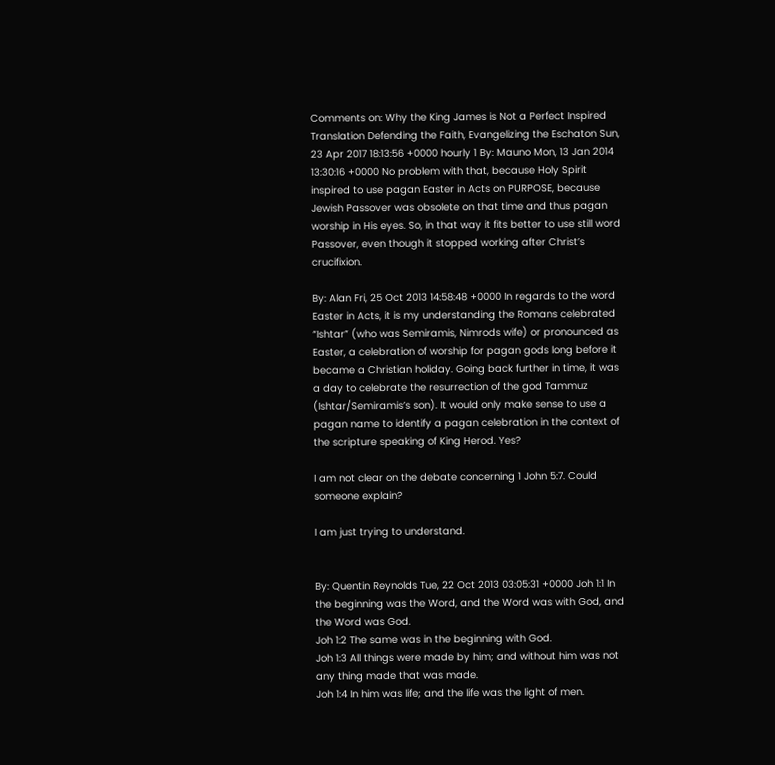Comments on: Why the King James is Not a Perfect Inspired Translation Defending the Faith, Evangelizing the Eschaton Sun, 23 Apr 2017 18:13:56 +0000 hourly 1 By: Mauno Mon, 13 Jan 2014 13:30:16 +0000 No problem with that, because Holy Spirit inspired to use pagan Easter in Acts on PURPOSE, because Jewish Passover was obsolete on that time and thus pagan worship in His eyes. So, in that way it fits better to use still word Passover, even though it stopped working after Christ’s crucifixion.

By: Alan Fri, 25 Oct 2013 14:58:48 +0000 In regards to the word Easter in Acts, it is my understanding the Romans celebrated “Ishtar” (who was Semiramis, Nimrods wife) or pronounced as Easter, a celebration of worship for pagan gods long before it became a Christian holiday. Going back further in time, it was a day to celebrate the resurrection of the god Tammuz (Ishtar/Semiramis’s son). It would only make sense to use a pagan name to identify a pagan celebration in the context of the scripture speaking of King Herod. Yes?

I am not clear on the debate concerning 1 John 5:7. Could someone explain?

I am just trying to understand.


By: Quentin Reynolds Tue, 22 Oct 2013 03:05:31 +0000 Joh 1:1 In the beginning was the Word, and the Word was with God, and the Word was God.
Joh 1:2 The same was in the beginning with God.
Joh 1:3 All things were made by him; and without him was not any thing made that was made.
Joh 1:4 In him was life; and the life was the light of men.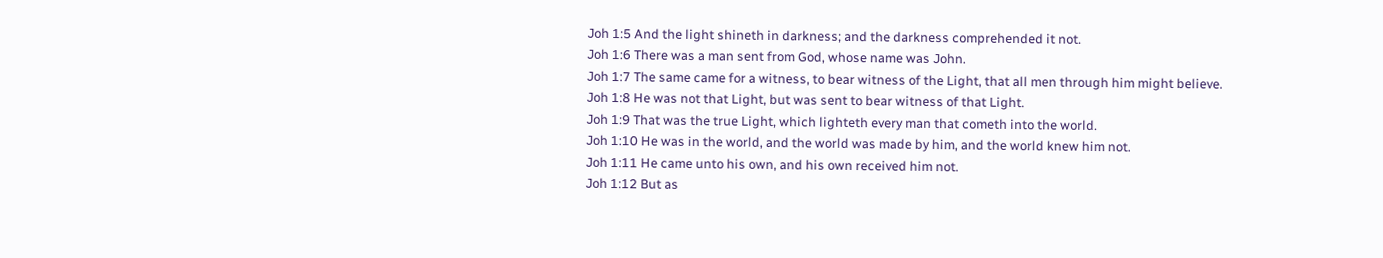Joh 1:5 And the light shineth in darkness; and the darkness comprehended it not.
Joh 1:6 There was a man sent from God, whose name was John.
Joh 1:7 The same came for a witness, to bear witness of the Light, that all men through him might believe.
Joh 1:8 He was not that Light, but was sent to bear witness of that Light.
Joh 1:9 That was the true Light, which lighteth every man that cometh into the world.
Joh 1:10 He was in the world, and the world was made by him, and the world knew him not.
Joh 1:11 He came unto his own, and his own received him not.
Joh 1:12 But as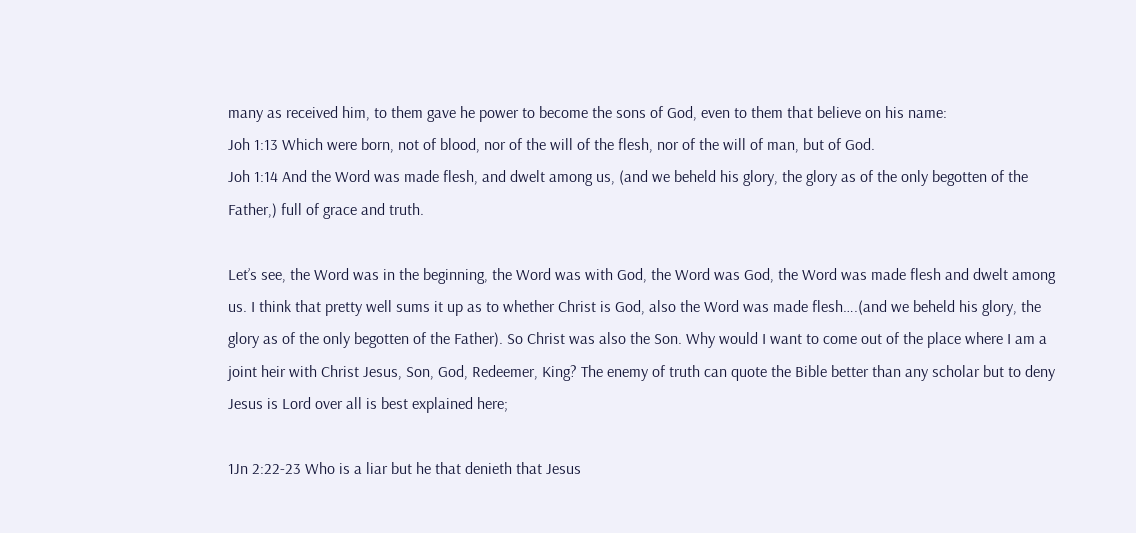many as received him, to them gave he power to become the sons of God, even to them that believe on his name:
Joh 1:13 Which were born, not of blood, nor of the will of the flesh, nor of the will of man, but of God.
Joh 1:14 And the Word was made flesh, and dwelt among us, (and we beheld his glory, the glory as of the only begotten of the Father,) full of grace and truth.

Let’s see, the Word was in the beginning, the Word was with God, the Word was God, the Word was made flesh and dwelt among us. I think that pretty well sums it up as to whether Christ is God, also the Word was made flesh….(and we beheld his glory, the glory as of the only begotten of the Father). So Christ was also the Son. Why would I want to come out of the place where I am a joint heir with Christ Jesus, Son, God, Redeemer, King? The enemy of truth can quote the Bible better than any scholar but to deny Jesus is Lord over all is best explained here;

1Jn 2:22-23 Who is a liar but he that denieth that Jesus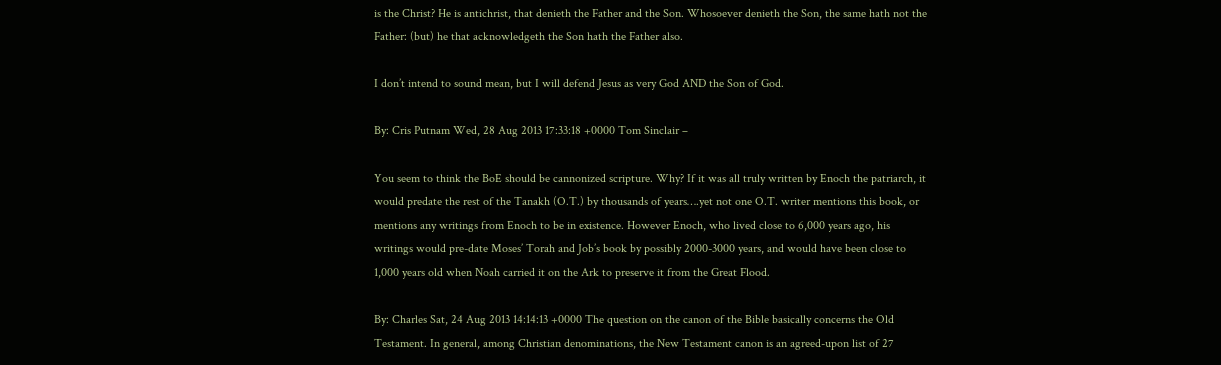is the Christ? He is antichrist, that denieth the Father and the Son. Whosoever denieth the Son, the same hath not the Father: (but) he that acknowledgeth the Son hath the Father also.

I don’t intend to sound mean, but I will defend Jesus as very God AND the Son of God.

By: Cris Putnam Wed, 28 Aug 2013 17:33:18 +0000 Tom Sinclair –

You seem to think the BoE should be cannonized scripture. Why? If it was all truly written by Enoch the patriarch, it would predate the rest of the Tanakh (O.T.) by thousands of years….yet not one O.T. writer mentions this book, or mentions any writings from Enoch to be in existence. However Enoch, who lived close to 6,000 years ago, his writings would pre-date Moses’ Torah and Job’s book by possibly 2000-3000 years, and would have been close to 1,000 years old when Noah carried it on the Ark to preserve it from the Great Flood.

By: Charles Sat, 24 Aug 2013 14:14:13 +0000 The question on the canon of the Bible basically concerns the Old Testament. In general, among Christian denominations, the New Testament canon is an agreed-upon list of 27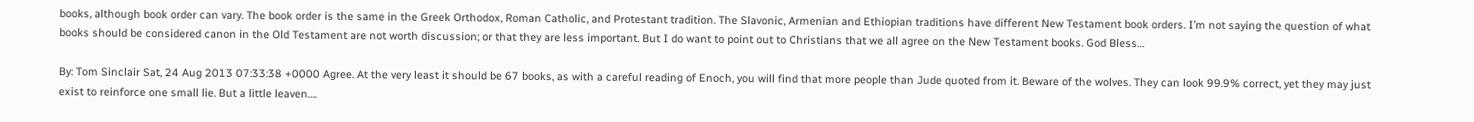books, although book order can vary. The book order is the same in the Greek Orthodox, Roman Catholic, and Protestant tradition. The Slavonic, Armenian and Ethiopian traditions have different New Testament book orders. I’m not saying the question of what books should be considered canon in the Old Testament are not worth discussion; or that they are less important. But I do want to point out to Christians that we all agree on the New Testament books. God Bless…

By: Tom Sinclair Sat, 24 Aug 2013 07:33:38 +0000 Agree. At the very least it should be 67 books, as with a careful reading of Enoch, you will find that more people than Jude quoted from it. Beware of the wolves. They can look 99.9% correct, yet they may just exist to reinforce one small lie. But a little leaven….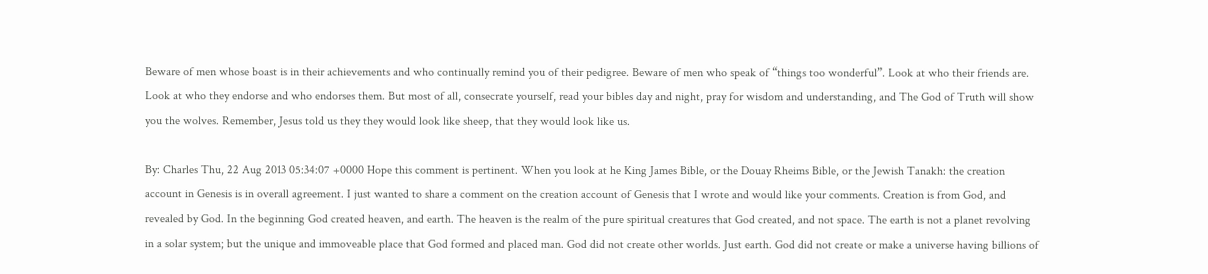Beware of men whose boast is in their achievements and who continually remind you of their pedigree. Beware of men who speak of “things too wonderful”. Look at who their friends are. Look at who they endorse and who endorses them. But most of all, consecrate yourself, read your bibles day and night, pray for wisdom and understanding, and The God of Truth will show you the wolves. Remember, Jesus told us they they would look like sheep, that they would look like us.

By: Charles Thu, 22 Aug 2013 05:34:07 +0000 Hope this comment is pertinent. When you look at he King James Bible, or the Douay Rheims Bible, or the Jewish Tanakh: the creation account in Genesis is in overall agreement. I just wanted to share a comment on the creation account of Genesis that I wrote and would like your comments. Creation is from God, and revealed by God. In the beginning God created heaven, and earth. The heaven is the realm of the pure spiritual creatures that God created, and not space. The earth is not a planet revolving in a solar system; but the unique and immoveable place that God formed and placed man. God did not create other worlds. Just earth. God did not create or make a universe having billions of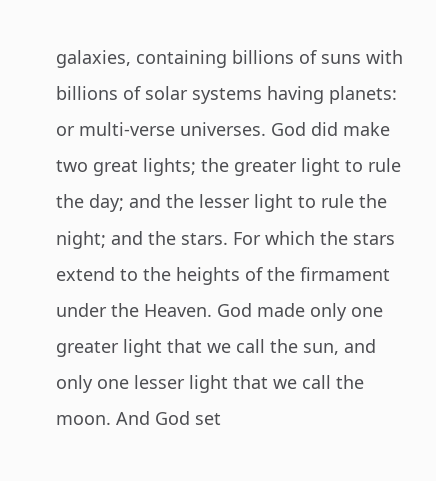galaxies, containing billions of suns with billions of solar systems having planets: or multi-verse universes. God did make two great lights; the greater light to rule the day; and the lesser light to rule the night; and the stars. For which the stars extend to the heights of the firmament under the Heaven. God made only one greater light that we call the sun, and only one lesser light that we call the moon. And God set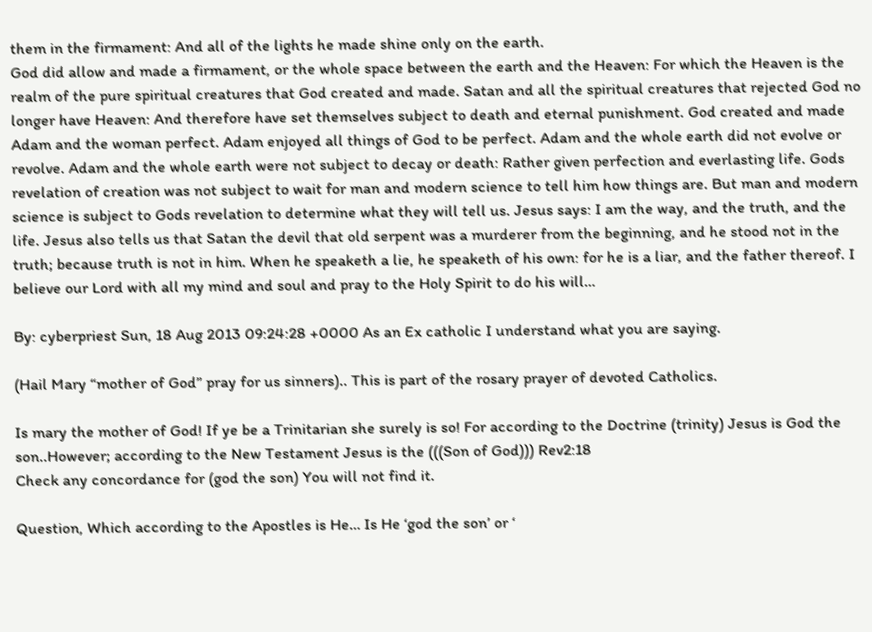them in the firmament: And all of the lights he made shine only on the earth.
God did allow and made a firmament, or the whole space between the earth and the Heaven: For which the Heaven is the realm of the pure spiritual creatures that God created and made. Satan and all the spiritual creatures that rejected God no longer have Heaven: And therefore have set themselves subject to death and eternal punishment. God created and made Adam and the woman perfect. Adam enjoyed all things of God to be perfect. Adam and the whole earth did not evolve or revolve. Adam and the whole earth were not subject to decay or death: Rather given perfection and everlasting life. Gods revelation of creation was not subject to wait for man and modern science to tell him how things are. But man and modern science is subject to Gods revelation to determine what they will tell us. Jesus says: I am the way, and the truth, and the life. Jesus also tells us that Satan the devil that old serpent was a murderer from the beginning, and he stood not in the truth; because truth is not in him. When he speaketh a lie, he speaketh of his own: for he is a liar, and the father thereof. I believe our Lord with all my mind and soul and pray to the Holy Spirit to do his will…

By: cyberpriest Sun, 18 Aug 2013 09:24:28 +0000 As an Ex catholic I understand what you are saying.

(Hail Mary “mother of God” pray for us sinners).. This is part of the rosary prayer of devoted Catholics.

Is mary the mother of God! If ye be a Trinitarian she surely is so! For according to the Doctrine (trinity) Jesus is God the son..However; according to the New Testament Jesus is the (((Son of God))) Rev2:18
Check any concordance for (god the son) You will not find it.

Question, Which according to the Apostles is He… Is He ‘god the son’ or ‘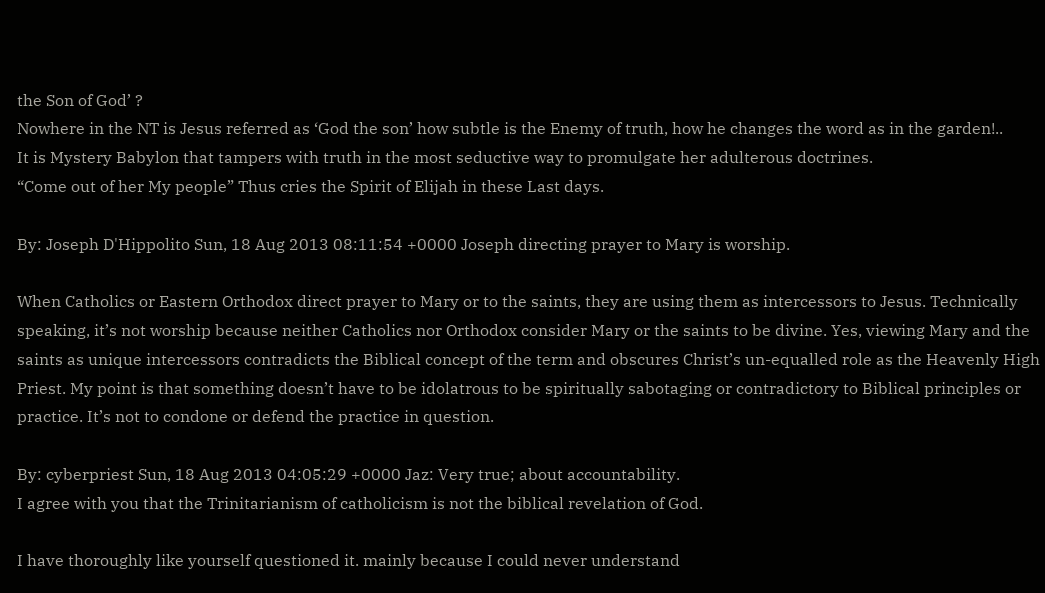the Son of God’ ?
Nowhere in the NT is Jesus referred as ‘God the son’ how subtle is the Enemy of truth, how he changes the word as in the garden!..
It is Mystery Babylon that tampers with truth in the most seductive way to promulgate her adulterous doctrines.
“Come out of her My people” Thus cries the Spirit of Elijah in these Last days.

By: Joseph D'Hippolito Sun, 18 Aug 2013 08:11:54 +0000 Joseph directing prayer to Mary is worship.

When Catholics or Eastern Orthodox direct prayer to Mary or to the saints, they are using them as intercessors to Jesus. Technically speaking, it’s not worship because neither Catholics nor Orthodox consider Mary or the saints to be divine. Yes, viewing Mary and the saints as unique intercessors contradicts the Biblical concept of the term and obscures Christ’s un-equalled role as the Heavenly High Priest. My point is that something doesn’t have to be idolatrous to be spiritually sabotaging or contradictory to Biblical principles or practice. It’s not to condone or defend the practice in question.

By: cyberpriest Sun, 18 Aug 2013 04:05:29 +0000 Jaz: Very true; about accountability.
I agree with you that the Trinitarianism of catholicism is not the biblical revelation of God.

I have thoroughly like yourself questioned it. mainly because I could never understand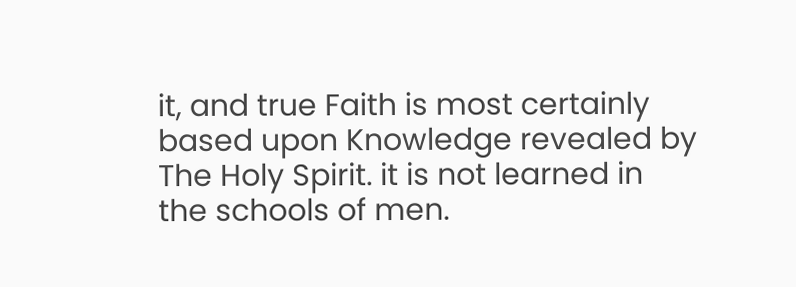it, and true Faith is most certainly based upon Knowledge revealed by The Holy Spirit. it is not learned in the schools of men.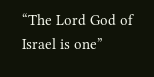“The Lord God of Israel is one”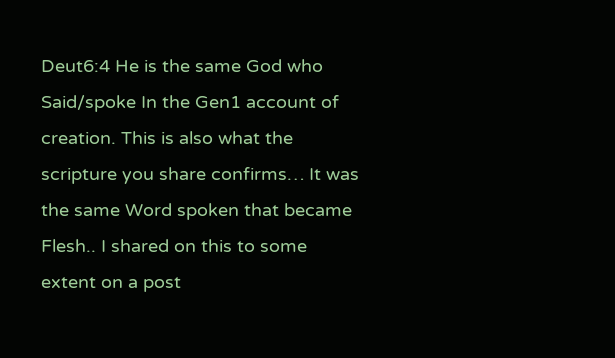Deut6:4 He is the same God who Said/spoke In the Gen1 account of creation. This is also what the scripture you share confirms… It was the same Word spoken that became Flesh.. I shared on this to some extent on a post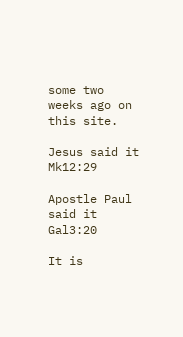some two weeks ago on this site.

Jesus said it Mk12:29

Apostle Paul said it Gal3:20

It is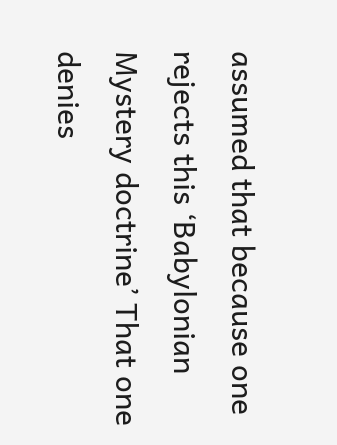assumed that because one rejects this ‘Babylonian Mystery doctrine’ That one denies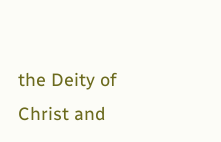the Deity of Christ and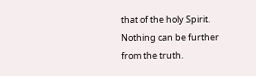that of the holy Spirit. Nothing can be further from the truth.